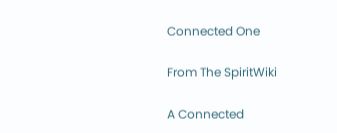Connected One

From The SpiritWiki

A Connected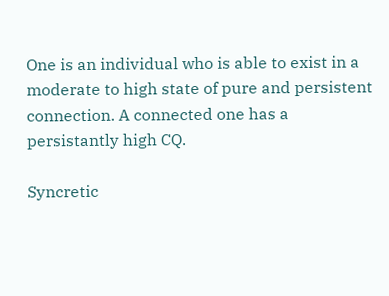One is an individual who is able to exist in a moderate to high state of pure and persistent connection. A connected one has a persistantly high CQ.

Syncretic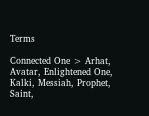Terms

Connected One > Arhat, Avatar, Enlightened One, Kalki, Messiah, Prophet, Saint,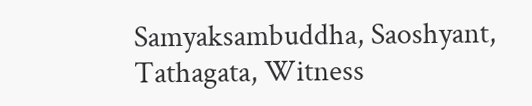Samyaksambuddha, Saoshyant, Tathagata, Witness